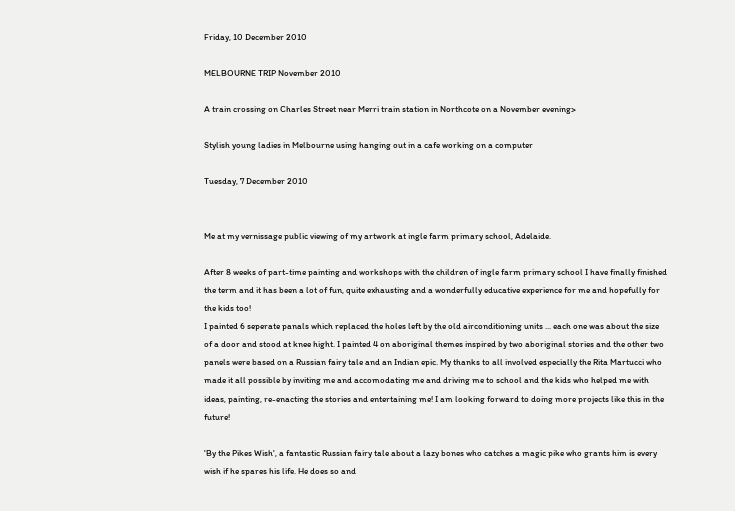Friday, 10 December 2010

MELBOURNE TRIP November 2010

A train crossing on Charles Street near Merri train station in Northcote on a November evening>

Stylish young ladies in Melbourne using hanging out in a cafe working on a computer

Tuesday, 7 December 2010


Me at my vernissage public viewing of my artwork at ingle farm primary school, Adelaide.

After 8 weeks of part-time painting and workshops with the children of ingle farm primary school I have finally finished the term and it has been a lot of fun, quite exhausting and a wonderfully educative experience for me and hopefully for the kids too!
I painted 6 seperate panals which replaced the holes left by the old airconditioning units ... each one was about the size of a door and stood at knee hight. I painted 4 on aboriginal themes inspired by two aboriginal stories and the other two panels were based on a Russian fairy tale and an Indian epic. My thanks to all involved especially the Rita Martucci who made it all possible by inviting me and accomodating me and driving me to school and the kids who helped me with ideas, painting, re-enacting the stories and entertaining me! I am looking forward to doing more projects like this in the future!

'By the Pikes Wish', a fantastic Russian fairy tale about a lazy bones who catches a magic pike who grants him is every wish if he spares his life. He does so and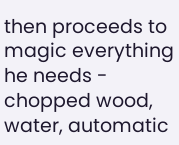then proceeds to magic everything he needs - chopped wood, water, automatic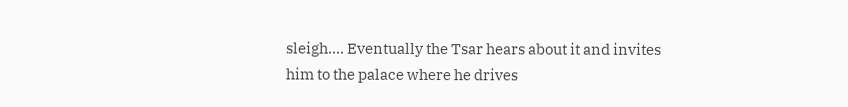sleigh.... Eventually the Tsar hears about it and invites him to the palace where he drives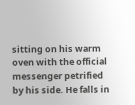sitting on his warm oven with the official messenger petrified by his side. He falls in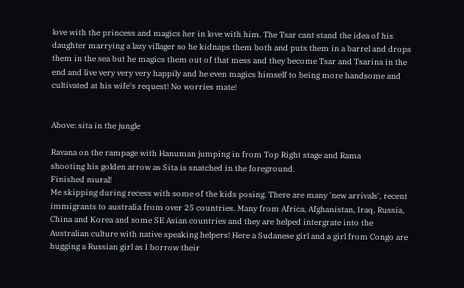love with the princess and magics her in love with him. The Tsar cant stand the idea of his daughter marrying a lazy villager so he kidnaps them both and puts them in a barrel and drops them in the sea but he magics them out of that mess and they become Tsar and Tsarina in the end and live very very very happily and he even magics himself to being more handsome and cultivated at his wife's request! No worries mate!


Above: sita in the jungle

Ravana on the rampage with Hanuman jumping in from Top Right stage and Rama
shooting his golden arrow as Sita is snatched in the foreground.
Finished mural!
Me skipping during recess with some of the kids posing. There are many 'new arrivals', recent immigrants to australia from over 25 countries. Many from Africa, Afghanistan, Iraq, Russia, China and Korea and some SE Asian countries and they are helped intergrate into the Australian culture with native speaking helpers! Here a Sudanese girl and a girl from Congo are hugging a Russian girl as I borrow their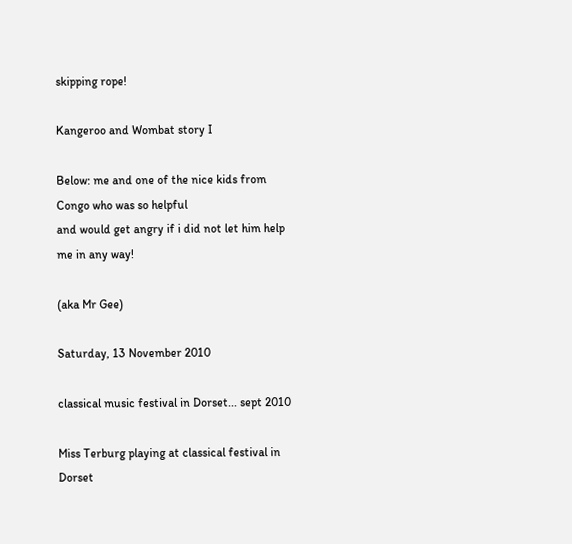skipping rope!

Kangeroo and Wombat story I

Below: me and one of the nice kids from Congo who was so helpful
and would get angry if i did not let him help me in any way!

(aka Mr Gee)

Saturday, 13 November 2010

classical music festival in Dorset... sept 2010

Miss Terburg playing at classical festival in Dorset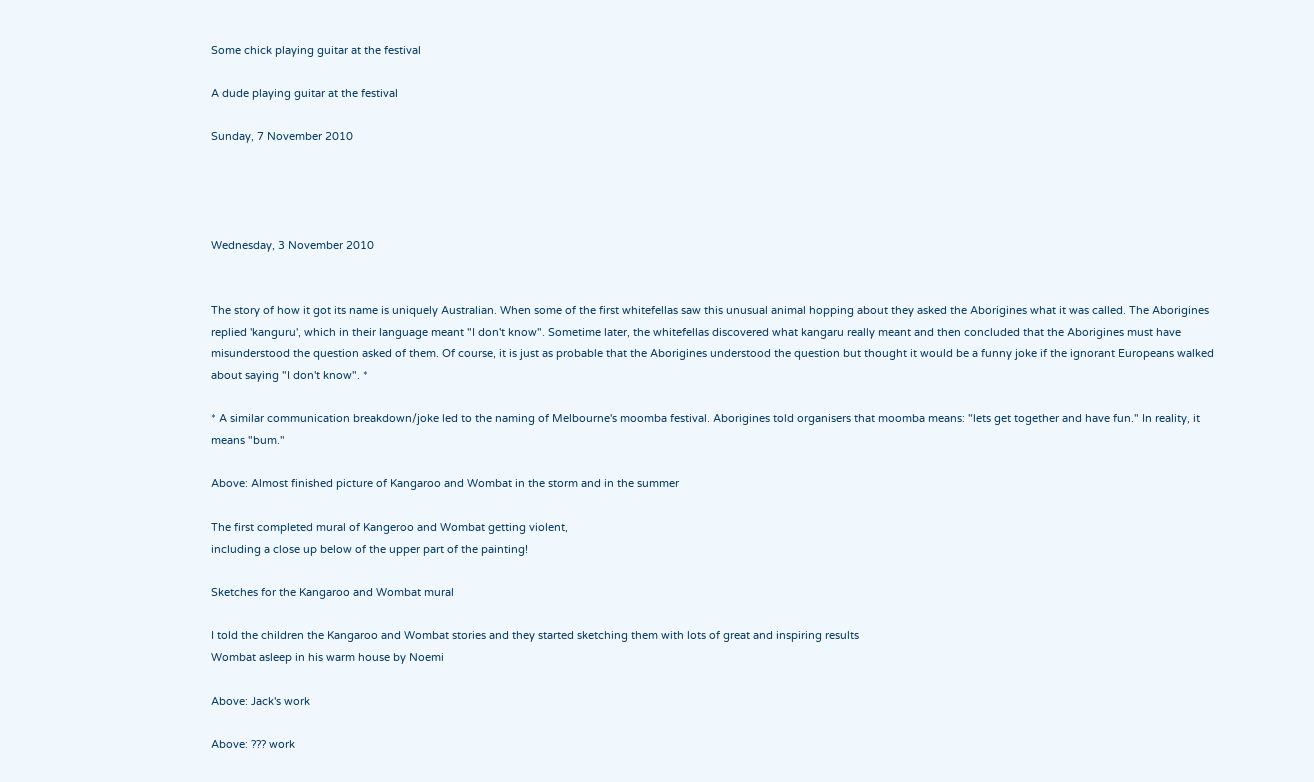Some chick playing guitar at the festival

A dude playing guitar at the festival

Sunday, 7 November 2010




Wednesday, 3 November 2010


The story of how it got its name is uniquely Australian. When some of the first whitefellas saw this unusual animal hopping about they asked the Aborigines what it was called. The Aborigines replied 'kanguru', which in their language meant "I don't know". Sometime later, the whitefellas discovered what kangaru really meant and then concluded that the Aborigines must have misunderstood the question asked of them. Of course, it is just as probable that the Aborigines understood the question but thought it would be a funny joke if the ignorant Europeans walked about saying "I don't know". *

* A similar communication breakdown/joke led to the naming of Melbourne's moomba festival. Aborigines told organisers that moomba means: "lets get together and have fun." In reality, it means "bum."

Above: Almost finished picture of Kangaroo and Wombat in the storm and in the summer

The first completed mural of Kangeroo and Wombat getting violent,
including a close up below of the upper part of the painting!

Sketches for the Kangaroo and Wombat mural

I told the children the Kangaroo and Wombat stories and they started sketching them with lots of great and inspiring results
Wombat asleep in his warm house by Noemi

Above: Jack's work

Above: ??? work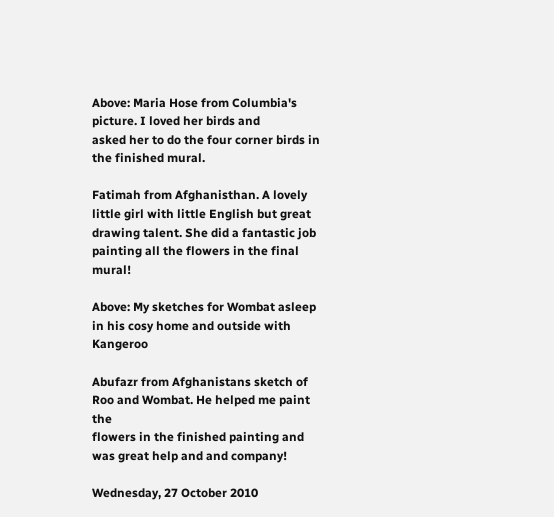Above: Maria Hose from Columbia's picture. I loved her birds and
asked her to do the four corner birds in the finished mural.

Fatimah from Afghanisthan. A lovely little girl with little English but great
drawing talent. She did a fantastic job painting all the flowers in the final mural!

Above: My sketches for Wombat asleep in his cosy home and outside with Kangeroo

Abufazr from Afghanistans sketch of Roo and Wombat. He helped me paint the
flowers in the finished painting and was great help and and company!

Wednesday, 27 October 2010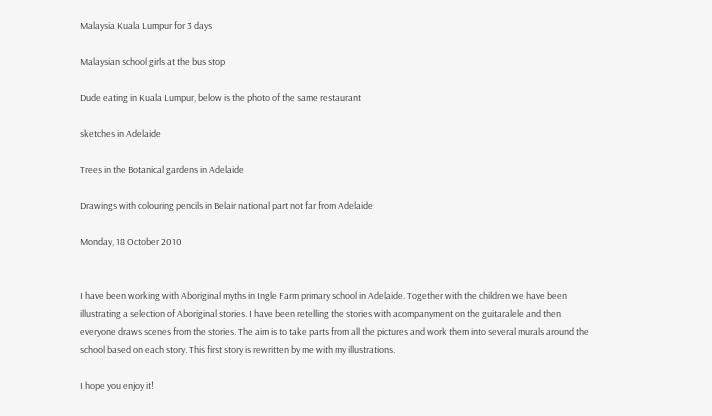Malaysia Kuala Lumpur for 3 days

Malaysian school girls at the bus stop

Dude eating in Kuala Lumpur, below is the photo of the same restaurant

sketches in Adelaide

Trees in the Botanical gardens in Adelaide

Drawings with colouring pencils in Belair national part not far from Adelaide

Monday, 18 October 2010


I have been working with Aboriginal myths in Ingle Farm primary school in Adelaide. Together with the children we have been illustrating a selection of Aboriginal stories. I have been retelling the stories with acompanyment on the guitaralele and then everyone draws scenes from the stories. The aim is to take parts from all the pictures and work them into several murals around the school based on each story. This first story is rewritten by me with my illustrations.

I hope you enjoy it!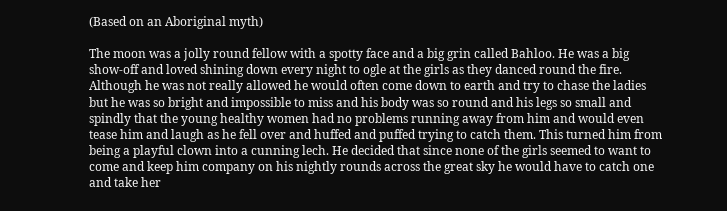(Based on an Aboriginal myth)

The moon was a jolly round fellow with a spotty face and a big grin called Bahloo. He was a big show-off and loved shining down every night to ogle at the girls as they danced round the fire. Although he was not really allowed he would often come down to earth and try to chase the ladies but he was so bright and impossible to miss and his body was so round and his legs so small and spindly that the young healthy women had no problems running away from him and would even tease him and laugh as he fell over and huffed and puffed trying to catch them. This turned him from being a playful clown into a cunning lech. He decided that since none of the girls seemed to want to come and keep him company on his nightly rounds across the great sky he would have to catch one and take her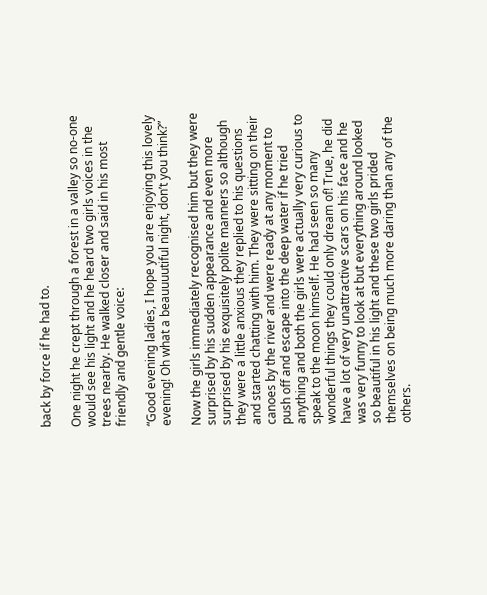back by force if he had to.

One night he crept through a forest in a valley so no-one would see his light and he heard two girls voices in the trees nearby. He walked closer and said in his most friendly and gentle voice:

“Good evening ladies, I hope you are enjoying this lovely evening! Oh what a beauuuutiful night, don’t you think?”

Now the girls immediately recognised him but they were surprised by his sudden appearance and even more surprised by his exquisitely polite manners so although they were a little anxious they replied to his questions and started chatting with him. They were sitting on their canoes by the river and were ready at any moment to push off and escape into the deep water if he tried anything and both the girls were actually very curious to speak to the moon himself. He had seen so many wonderful things they could only dream of! True, he did have a lot of very unattractive scars on his face and he was very funny to look at but everything around looked so beautiful in his light and these two girls prided themselves on being much more daring than any of the others.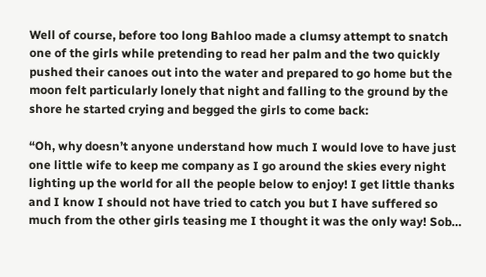Well of course, before too long Bahloo made a clumsy attempt to snatch one of the girls while pretending to read her palm and the two quickly pushed their canoes out into the water and prepared to go home but the moon felt particularly lonely that night and falling to the ground by the shore he started crying and begged the girls to come back:

“Oh, why doesn’t anyone understand how much I would love to have just one little wife to keep me company as I go around the skies every night lighting up the world for all the people below to enjoy! I get little thanks and I know I should not have tried to catch you but I have suffered so much from the other girls teasing me I thought it was the only way! Sob…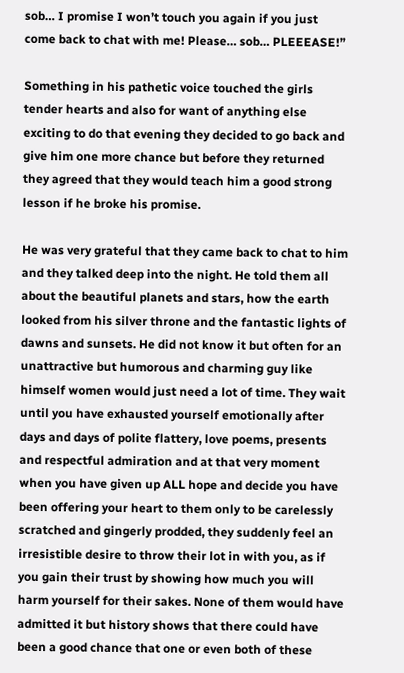sob… I promise I won’t touch you again if you just come back to chat with me! Please… sob… PLEEEASE!”

Something in his pathetic voice touched the girls tender hearts and also for want of anything else exciting to do that evening they decided to go back and give him one more chance but before they returned they agreed that they would teach him a good strong lesson if he broke his promise.

He was very grateful that they came back to chat to him and they talked deep into the night. He told them all about the beautiful planets and stars, how the earth looked from his silver throne and the fantastic lights of dawns and sunsets. He did not know it but often for an unattractive but humorous and charming guy like himself women would just need a lot of time. They wait until you have exhausted yourself emotionally after days and days of polite flattery, love poems, presents and respectful admiration and at that very moment when you have given up ALL hope and decide you have been offering your heart to them only to be carelessly scratched and gingerly prodded, they suddenly feel an irresistible desire to throw their lot in with you, as if you gain their trust by showing how much you will harm yourself for their sakes. None of them would have admitted it but history shows that there could have been a good chance that one or even both of these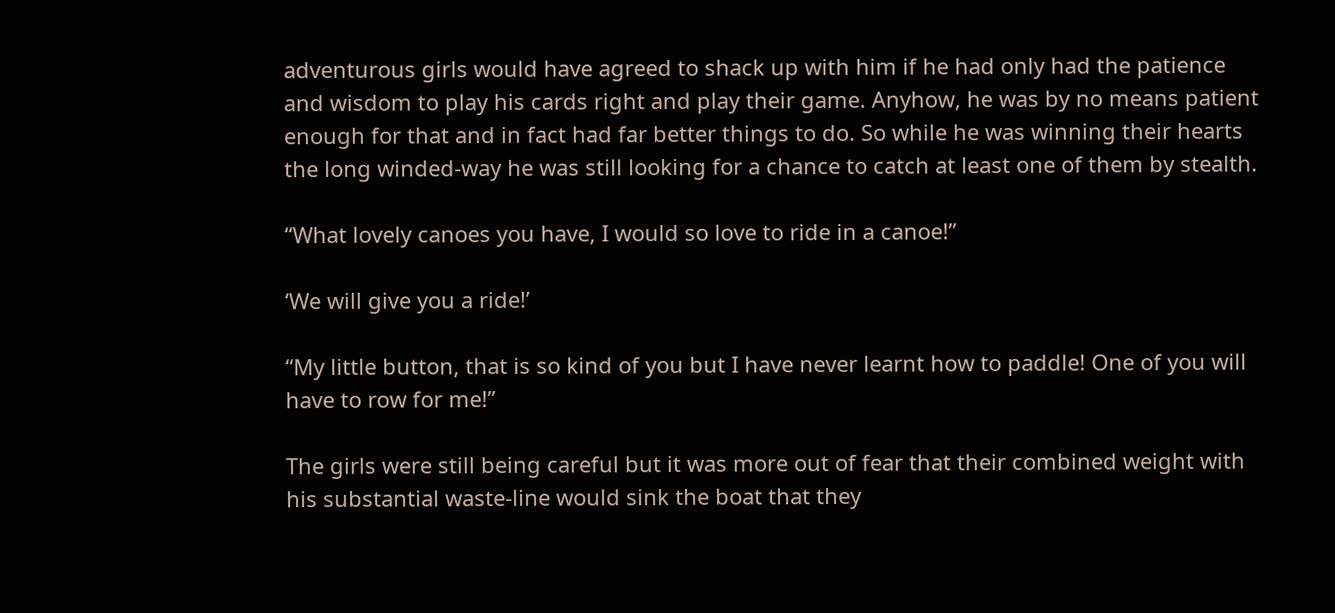adventurous girls would have agreed to shack up with him if he had only had the patience and wisdom to play his cards right and play their game. Anyhow, he was by no means patient enough for that and in fact had far better things to do. So while he was winning their hearts the long winded-way he was still looking for a chance to catch at least one of them by stealth.

“What lovely canoes you have, I would so love to ride in a canoe!”

‘We will give you a ride!’

“My little button, that is so kind of you but I have never learnt how to paddle! One of you will have to row for me!”

The girls were still being careful but it was more out of fear that their combined weight with his substantial waste-line would sink the boat that they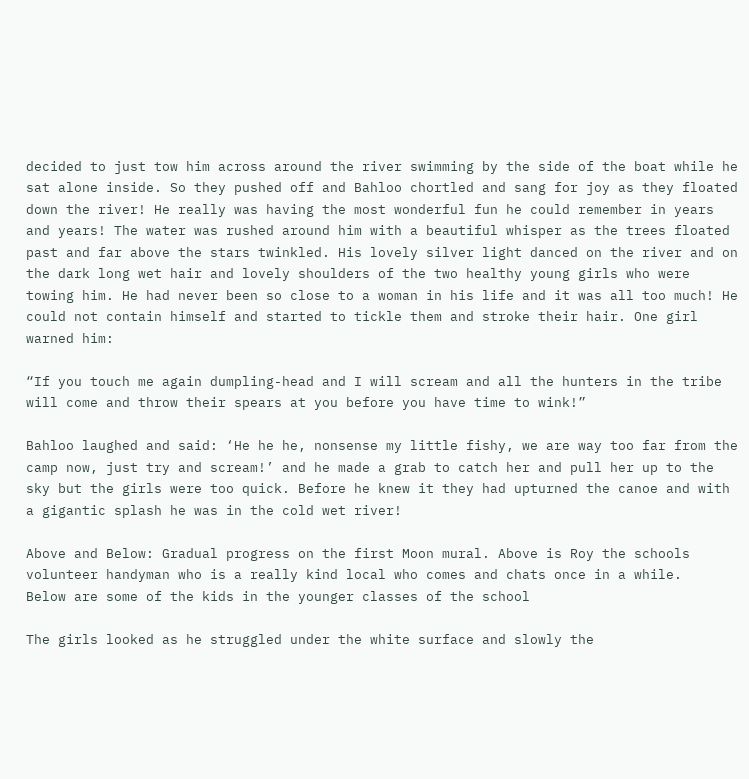decided to just tow him across around the river swimming by the side of the boat while he sat alone inside. So they pushed off and Bahloo chortled and sang for joy as they floated down the river! He really was having the most wonderful fun he could remember in years and years! The water was rushed around him with a beautiful whisper as the trees floated past and far above the stars twinkled. His lovely silver light danced on the river and on the dark long wet hair and lovely shoulders of the two healthy young girls who were towing him. He had never been so close to a woman in his life and it was all too much! He could not contain himself and started to tickle them and stroke their hair. One girl warned him:

“If you touch me again dumpling-head and I will scream and all the hunters in the tribe will come and throw their spears at you before you have time to wink!”

Bahloo laughed and said: ‘He he he, nonsense my little fishy, we are way too far from the camp now, just try and scream!’ and he made a grab to catch her and pull her up to the sky but the girls were too quick. Before he knew it they had upturned the canoe and with a gigantic splash he was in the cold wet river!

Above and Below: Gradual progress on the first Moon mural. Above is Roy the schools volunteer handyman who is a really kind local who comes and chats once in a while.
Below are some of the kids in the younger classes of the school

The girls looked as he struggled under the white surface and slowly the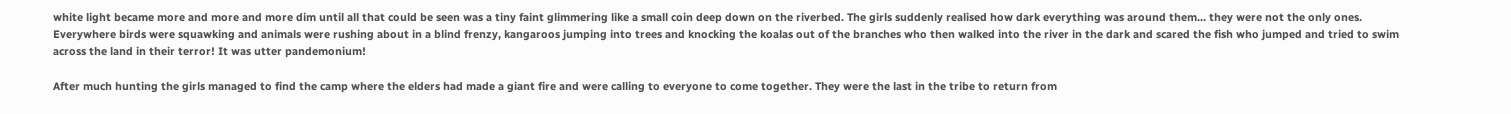white light became more and more and more dim until all that could be seen was a tiny faint glimmering like a small coin deep down on the riverbed. The girls suddenly realised how dark everything was around them… they were not the only ones. Everywhere birds were squawking and animals were rushing about in a blind frenzy, kangaroos jumping into trees and knocking the koalas out of the branches who then walked into the river in the dark and scared the fish who jumped and tried to swim across the land in their terror! It was utter pandemonium!

After much hunting the girls managed to find the camp where the elders had made a giant fire and were calling to everyone to come together. They were the last in the tribe to return from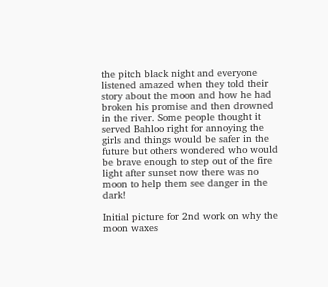the pitch black night and everyone listened amazed when they told their story about the moon and how he had broken his promise and then drowned in the river. Some people thought it served Bahloo right for annoying the girls and things would be safer in the future but others wondered who would be brave enough to step out of the fire light after sunset now there was no moon to help them see danger in the dark!

Initial picture for 2nd work on why the moon waxes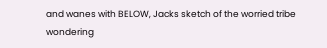and wanes with BELOW, Jacks sketch of the worried tribe wondering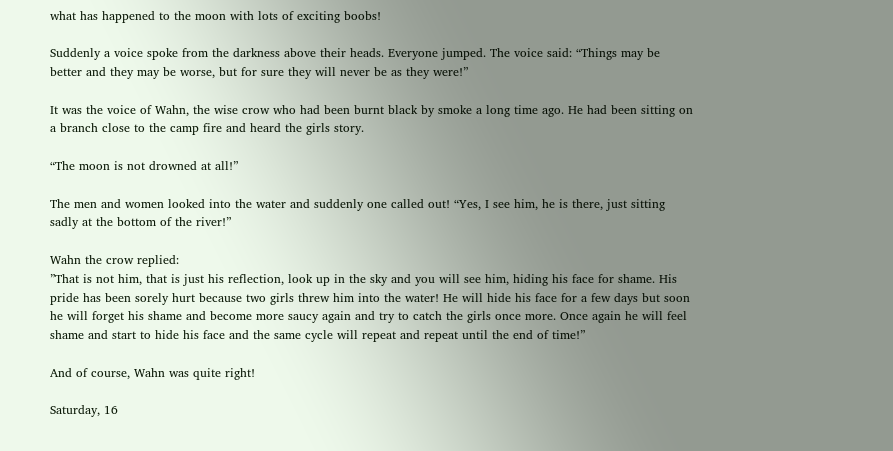what has happened to the moon with lots of exciting boobs!

Suddenly a voice spoke from the darkness above their heads. Everyone jumped. The voice said: “Things may be better and they may be worse, but for sure they will never be as they were!”

It was the voice of Wahn, the wise crow who had been burnt black by smoke a long time ago. He had been sitting on a branch close to the camp fire and heard the girls story.

“The moon is not drowned at all!”

The men and women looked into the water and suddenly one called out! “Yes, I see him, he is there, just sitting sadly at the bottom of the river!”

Wahn the crow replied:
”That is not him, that is just his reflection, look up in the sky and you will see him, hiding his face for shame. His pride has been sorely hurt because two girls threw him into the water! He will hide his face for a few days but soon he will forget his shame and become more saucy again and try to catch the girls once more. Once again he will feel shame and start to hide his face and the same cycle will repeat and repeat until the end of time!”

And of course, Wahn was quite right!

Saturday, 16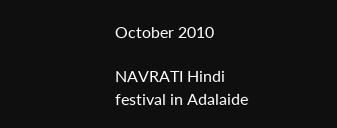October 2010

NAVRATI Hindi festival in Adalaide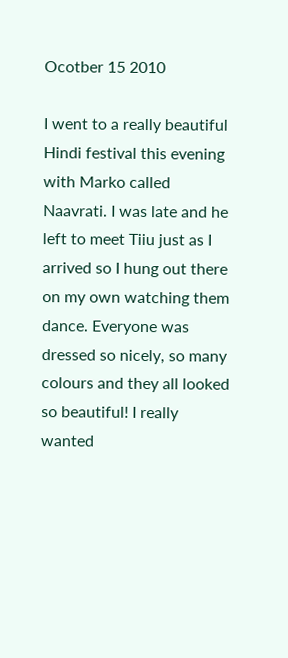Ocotber 15 2010

I went to a really beautiful Hindi festival this evening with Marko called Naavrati. I was late and he left to meet Tiiu just as I arrived so I hung out there on my own watching them dance. Everyone was dressed so nicely, so many colours and they all looked so beautiful! I really wanted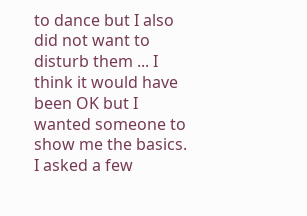to dance but I also did not want to disturb them ... I think it would have been OK but I wanted someone to show me the basics. I asked a few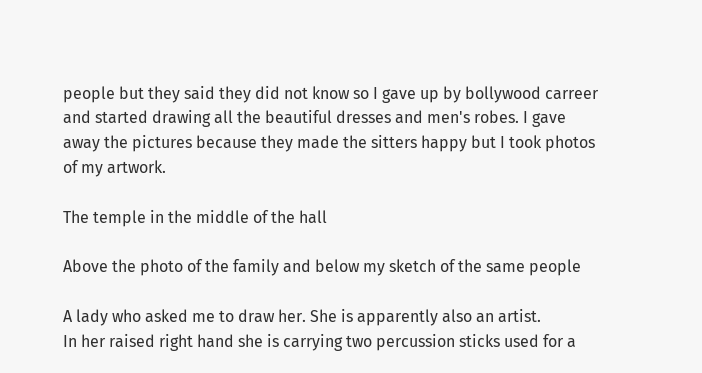people but they said they did not know so I gave up by bollywood carreer and started drawing all the beautiful dresses and men's robes. I gave away the pictures because they made the sitters happy but I took photos of my artwork.

The temple in the middle of the hall

Above the photo of the family and below my sketch of the same people

A lady who asked me to draw her. She is apparently also an artist.
In her raised right hand she is carrying two percussion sticks used for a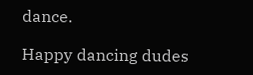dance.

Happy dancing dudes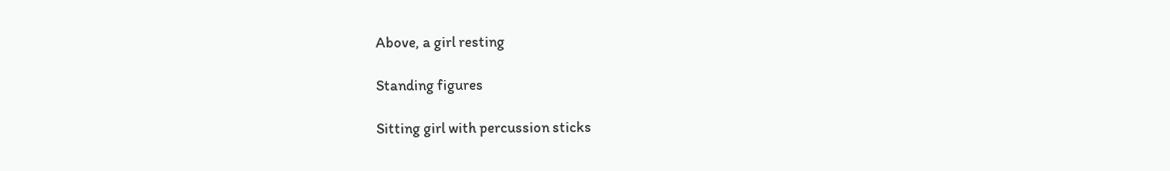Above, a girl resting

Standing figures

Sitting girl with percussion sticks